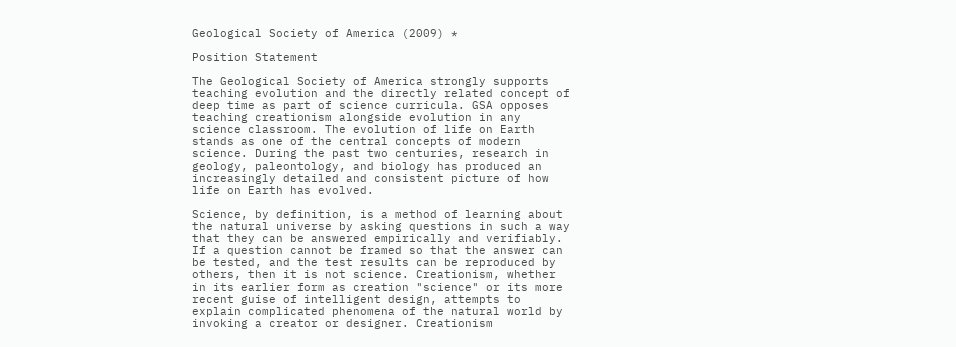Geological Society of America (2009) *

Position Statement

The Geological Society of America strongly supports teaching evolution and the directly related concept of deep time as part of science curricula. GSA opposes teaching creationism alongside evolution in any science classroom. The evolution of life on Earth stands as one of the central concepts of modern science. During the past two centuries, research in geology, paleontology, and biology has produced an increasingly detailed and consistent picture of how life on Earth has evolved.

Science, by definition, is a method of learning about the natural universe by asking questions in such a way that they can be answered empirically and verifiably. If a question cannot be framed so that the answer can be tested, and the test results can be reproduced by others, then it is not science. Creationism, whether in its earlier form as creation "science" or its more recent guise of intelligent design, attempts to explain complicated phenomena of the natural world by invoking a creator or designer. Creationism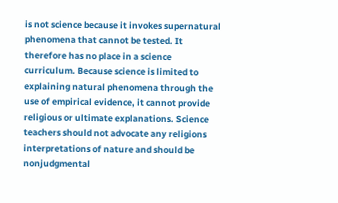is not science because it invokes supernatural phenomena that cannot be tested. It therefore has no place in a science curriculum. Because science is limited to explaining natural phenomena through the use of empirical evidence, it cannot provide religious or ultimate explanations. Science teachers should not advocate any religions interpretations of nature and should be nonjudgmental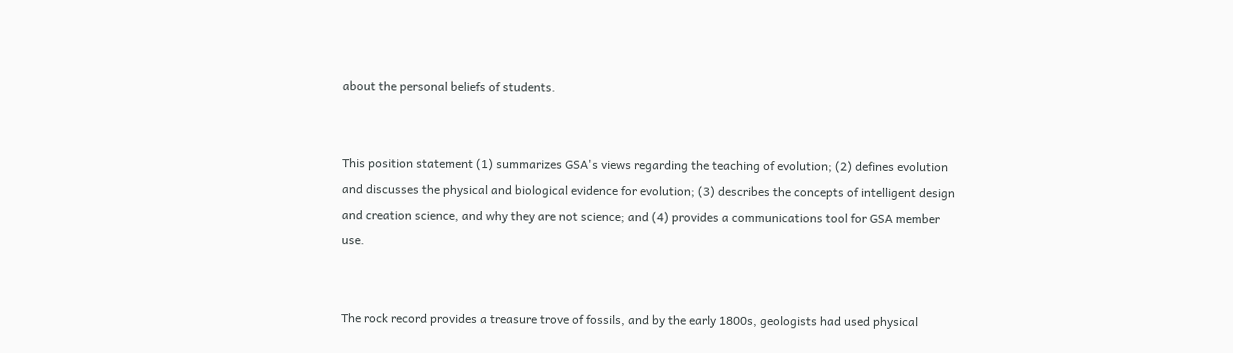about the personal beliefs of students.


This position statement (1) summarizes GSA's views regarding the teaching of evolution; (2) defines evolution and discusses the physical and biological evidence for evolution; (3) describes the concepts of intelligent design and creation science, and why they are not science; and (4) provides a communications tool for GSA member use.


The rock record provides a treasure trove of fossils, and by the early 1800s, geologists had used physical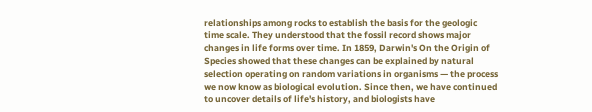relationships among rocks to establish the basis for the geologic time scale. They understood that the fossil record shows major changes in life forms over time. In 1859, Darwin's On the Origin of Species showed that these changes can be explained by natural selection operating on random variations in organisms — the process we now know as biological evolution. Since then, we have continued to uncover details of life's history, and biologists have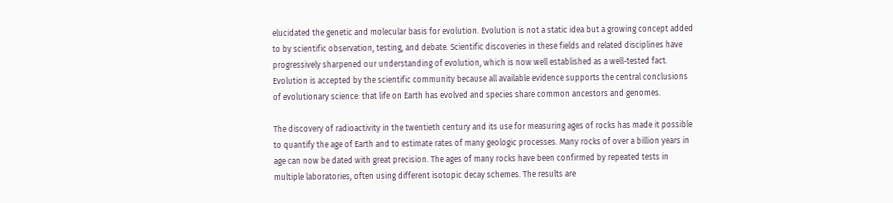elucidated the genetic and molecular basis for evolution. Evolution is not a static idea but a growing concept added to by scientific observation, testing, and debate. Scientific discoveries in these fields and related disciplines have progressively sharpened our understanding of evolution, which is now well established as a well-tested fact. Evolution is accepted by the scientific community because all available evidence supports the central conclusions of evolutionary science: that life on Earth has evolved and species share common ancestors and genomes.

The discovery of radioactivity in the twentieth century and its use for measuring ages of rocks has made it possible to quantify the age of Earth and to estimate rates of many geologic processes. Many rocks of over a billion years in age can now be dated with great precision. The ages of many rocks have been confirmed by repeated tests in multiple laboratories, often using different isotopic decay schemes. The results are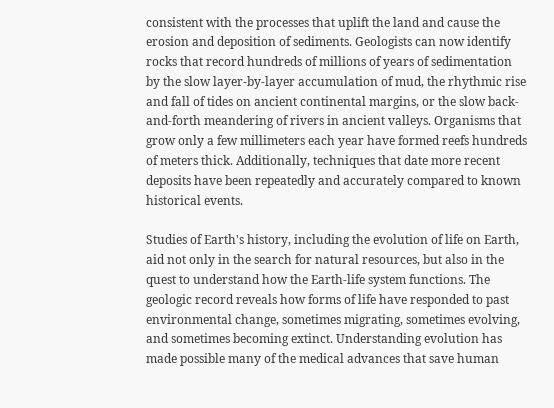consistent with the processes that uplift the land and cause the erosion and deposition of sediments. Geologists can now identify rocks that record hundreds of millions of years of sedimentation by the slow layer-by-layer accumulation of mud, the rhythmic rise and fall of tides on ancient continental margins, or the slow back-and-forth meandering of rivers in ancient valleys. Organisms that grow only a few millimeters each year have formed reefs hundreds of meters thick. Additionally, techniques that date more recent deposits have been repeatedly and accurately compared to known historical events.

Studies of Earth's history, including the evolution of life on Earth, aid not only in the search for natural resources, but also in the quest to understand how the Earth-life system functions. The geologic record reveals how forms of life have responded to past environmental change, sometimes migrating, sometimes evolving, and sometimes becoming extinct. Understanding evolution has made possible many of the medical advances that save human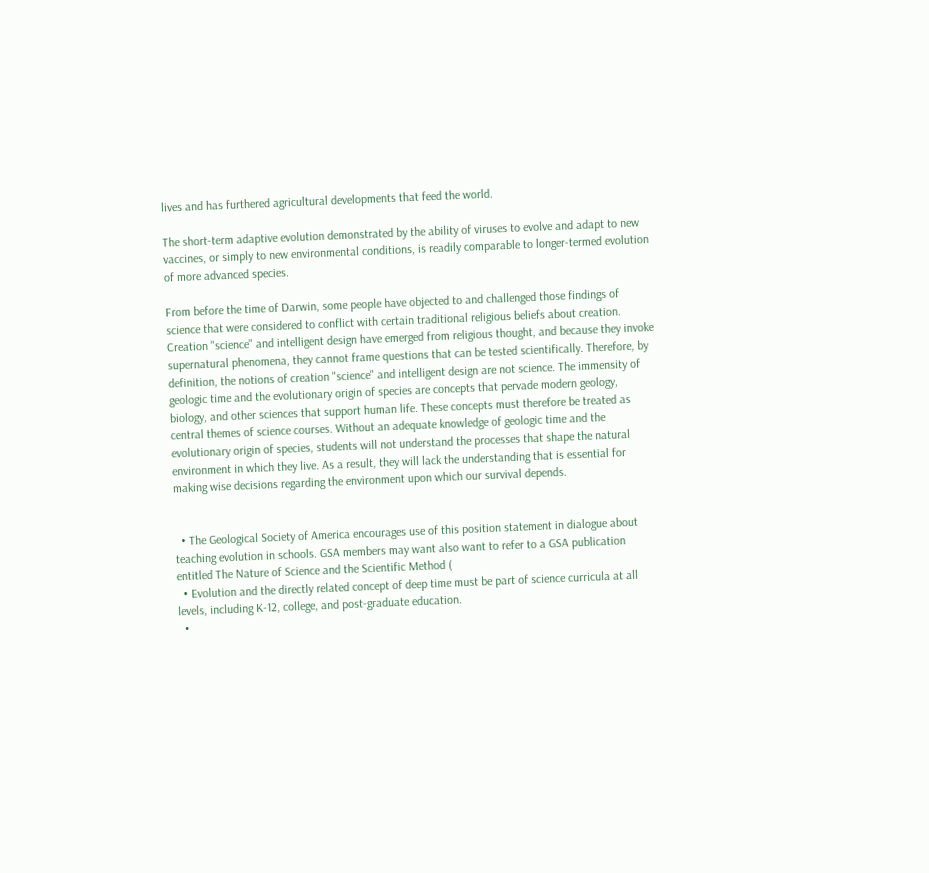lives and has furthered agricultural developments that feed the world.

The short-term adaptive evolution demonstrated by the ability of viruses to evolve and adapt to new vaccines, or simply to new environmental conditions, is readily comparable to longer-termed evolution of more advanced species.

From before the time of Darwin, some people have objected to and challenged those findings of science that were considered to conflict with certain traditional religious beliefs about creation. Creation "science" and intelligent design have emerged from religious thought, and because they invoke supernatural phenomena, they cannot frame questions that can be tested scientifically. Therefore, by definition, the notions of creation "science" and intelligent design are not science. The immensity of geologic time and the evolutionary origin of species are concepts that pervade modern geology, biology, and other sciences that support human life. These concepts must therefore be treated as central themes of science courses. Without an adequate knowledge of geologic time and the evolutionary origin of species, students will not understand the processes that shape the natural environment in which they live. As a result, they will lack the understanding that is essential for making wise decisions regarding the environment upon which our survival depends.


  • The Geological Society of America encourages use of this position statement in dialogue about teaching evolution in schools. GSA members may want also want to refer to a GSA publication entitled The Nature of Science and the Scientific Method (
  • Evolution and the directly related concept of deep time must be part of science curricula at all levels, including K-12, college, and post-graduate education.
  •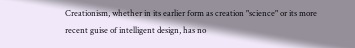Creationism, whether in its earlier form as creation "science" or its more recent guise of intelligent design, has no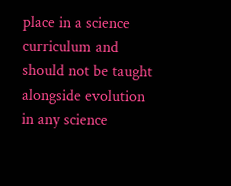place in a science curriculum and should not be taught alongside evolution in any science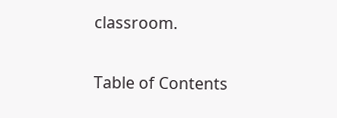classroom.

Table of Contents